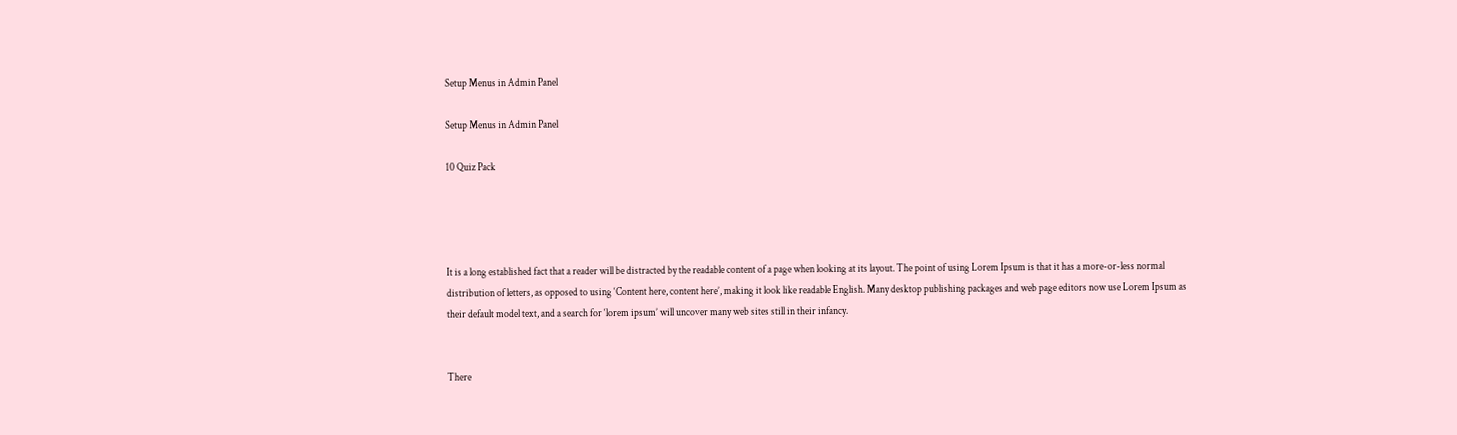Setup Menus in Admin Panel

Setup Menus in Admin Panel

10 Quiz Pack




It is a long established fact that a reader will be distracted by the readable content of a page when looking at its layout. The point of using Lorem Ipsum is that it has a more-or-less normal distribution of letters, as opposed to using ‘Content here, content here’, making it look like readable English. Many desktop publishing packages and web page editors now use Lorem Ipsum as their default model text, and a search for ‘lorem ipsum’ will uncover many web sites still in their infancy.


There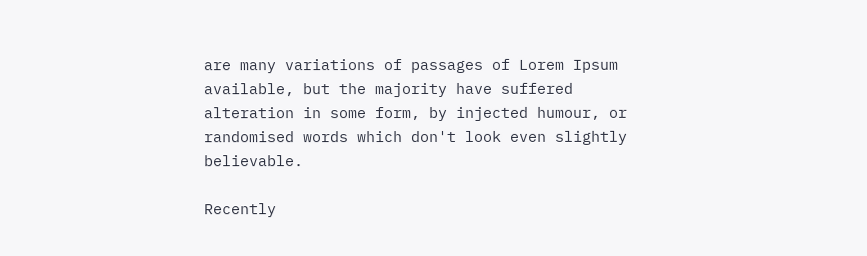are many variations of passages of Lorem Ipsum available, but the majority have suffered alteration in some form, by injected humour, or randomised words which don't look even slightly believable.

Recently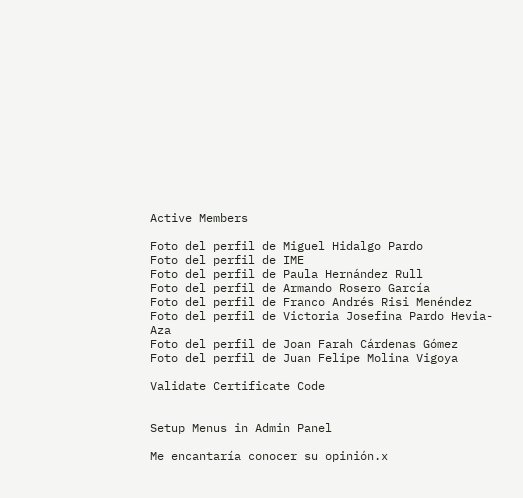Active Members

Foto del perfil de Miguel Hidalgo Pardo
Foto del perfil de IME
Foto del perfil de Paula Hernández Rull
Foto del perfil de Armando Rosero García
Foto del perfil de Franco Andrés Risi Menéndez
Foto del perfil de Victoria Josefina Pardo Hevia-Aza
Foto del perfil de Joan Farah Cárdenas Gómez
Foto del perfil de Juan Felipe Molina Vigoya

Validate Certificate Code


Setup Menus in Admin Panel

Me encantaría conocer su opinión.x